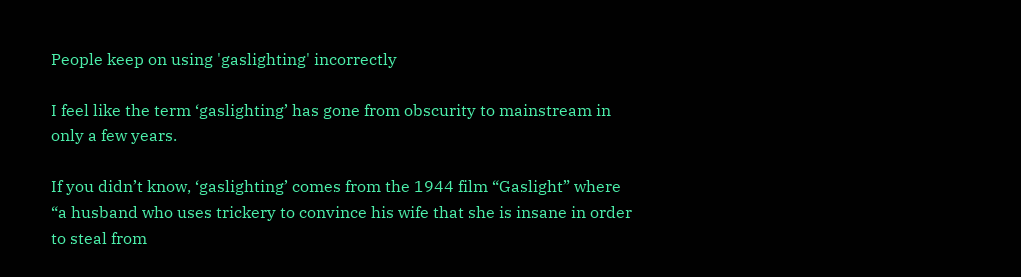People keep on using 'gaslighting' incorrectly

I feel like the term ‘gaslighting’ has gone from obscurity to mainstream in only a few years.

If you didn’t know, ‘gaslighting’ comes from the 1944 film “Gaslight” where “a husband who uses trickery to convince his wife that she is insane in order to steal from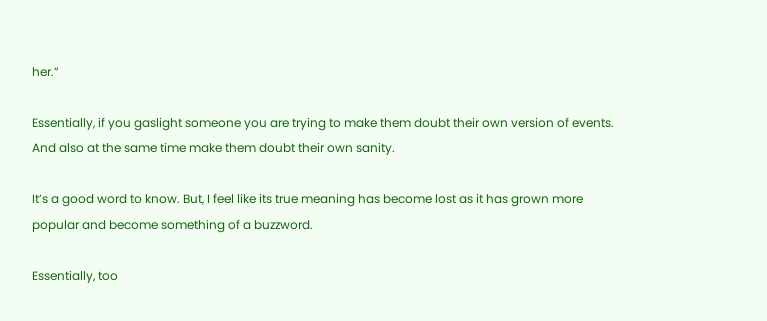her.”

Essentially, if you gaslight someone you are trying to make them doubt their own version of events. And also at the same time make them doubt their own sanity.

It’s a good word to know. But, I feel like its true meaning has become lost as it has grown more popular and become something of a buzzword.

Essentially, too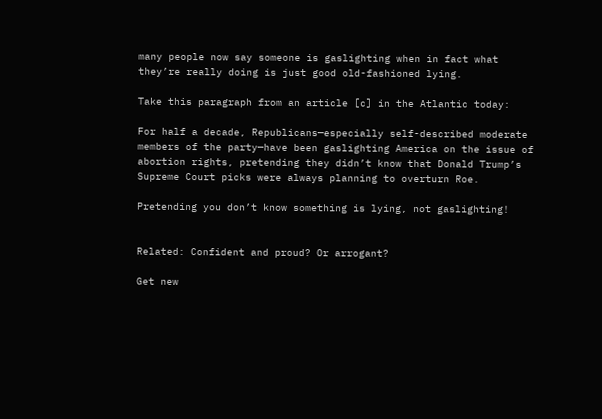many people now say someone is gaslighting when in fact what they’re really doing is just good old-fashioned lying.

Take this paragraph from an article [c] in the Atlantic today:

For half a decade, Republicans—especially self-described moderate members of the party—have been gaslighting America on the issue of abortion rights, pretending they didn’t know that Donald Trump’s Supreme Court picks were always planning to overturn Roe.

Pretending you don’t know something is lying, not gaslighting!


Related: Confident and proud? Or arrogant?

Get new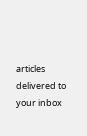articles delivered to your inbox